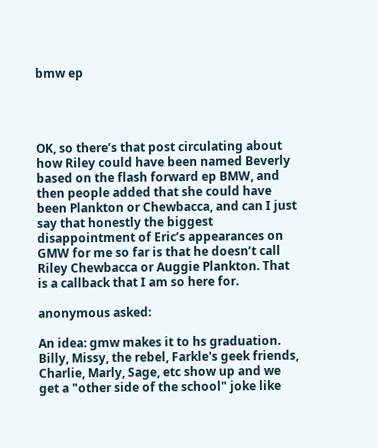bmw ep




OK, so there’s that post circulating about how Riley could have been named Beverly based on the flash forward ep BMW, and then people added that she could have been Plankton or Chewbacca, and can I just say that honestly the biggest disappointment of Eric’s appearances on GMW for me so far is that he doesn’t call Riley Chewbacca or Auggie Plankton. That is a callback that I am so here for.

anonymous asked:

An idea: gmw makes it to hs graduation. Billy, Missy, the rebel, Farkle's geek friends, Charlie, Marly, Sage, etc show up and we get a "other side of the school" joke like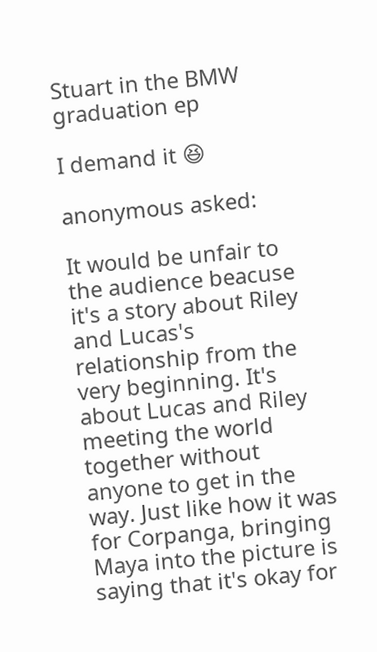Stuart in the BMW graduation ep

I demand it 😆

anonymous asked:

It would be unfair to the audience beacuse it's a story about Riley and Lucas's relationship from the very beginning. It's about Lucas and Riley meeting the world together without anyone to get in the way. Just like how it was for Corpanga, bringing Maya into the picture is saying that it's okay for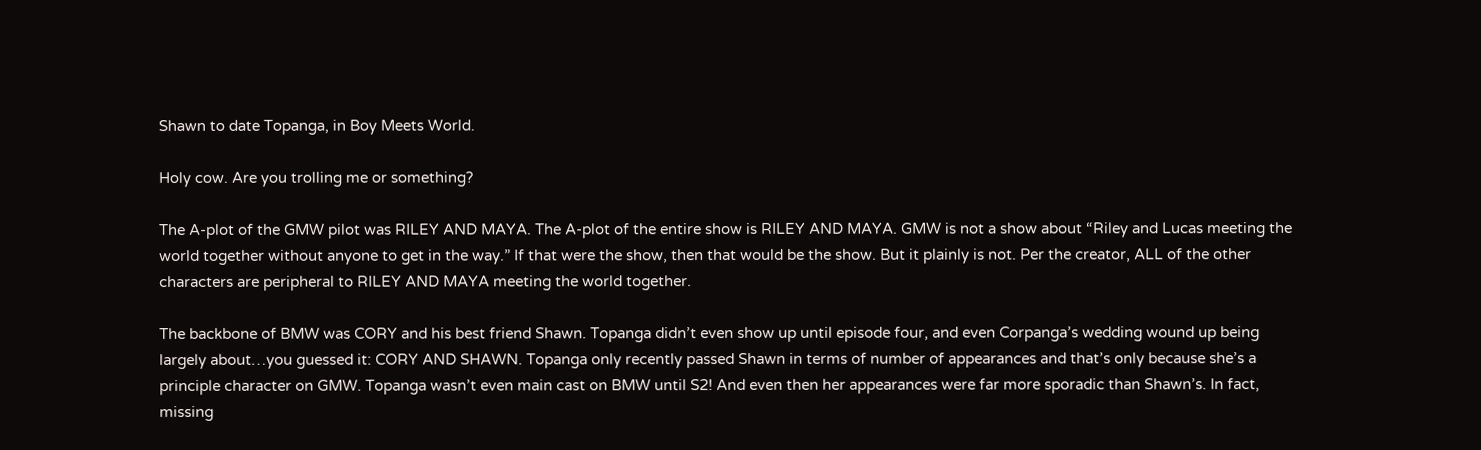Shawn to date Topanga, in Boy Meets World.

Holy cow. Are you trolling me or something?

The A-plot of the GMW pilot was RILEY AND MAYA. The A-plot of the entire show is RILEY AND MAYA. GMW is not a show about “Riley and Lucas meeting the world together without anyone to get in the way.” If that were the show, then that would be the show. But it plainly is not. Per the creator, ALL of the other characters are peripheral to RILEY AND MAYA meeting the world together.

The backbone of BMW was CORY and his best friend Shawn. Topanga didn’t even show up until episode four, and even Corpanga’s wedding wound up being largely about…you guessed it: CORY AND SHAWN. Topanga only recently passed Shawn in terms of number of appearances and that’s only because she’s a principle character on GMW. Topanga wasn’t even main cast on BMW until S2! And even then her appearances were far more sporadic than Shawn’s. In fact, missing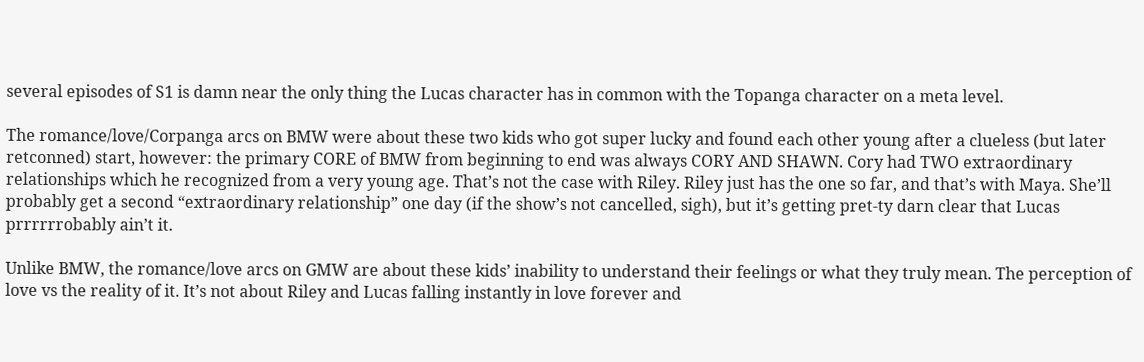several episodes of S1 is damn near the only thing the Lucas character has in common with the Topanga character on a meta level.

The romance/love/Corpanga arcs on BMW were about these two kids who got super lucky and found each other young after a clueless (but later retconned) start, however: the primary CORE of BMW from beginning to end was always CORY AND SHAWN. Cory had TWO extraordinary relationships which he recognized from a very young age. That’s not the case with Riley. Riley just has the one so far, and that’s with Maya. She’ll probably get a second “extraordinary relationship” one day (if the show’s not cancelled, sigh), but it’s getting pret-ty darn clear that Lucas prrrrrrobably ain’t it.

Unlike BMW, the romance/love arcs on GMW are about these kids’ inability to understand their feelings or what they truly mean. The perception of love vs the reality of it. It’s not about Riley and Lucas falling instantly in love forever and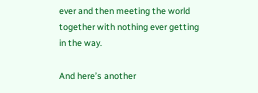ever and then meeting the world together with nothing ever getting in the way.

And here’s another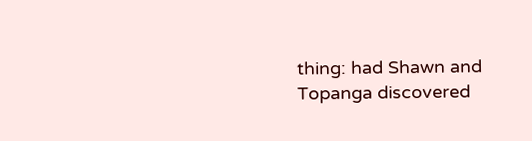thing: had Shawn and Topanga discovered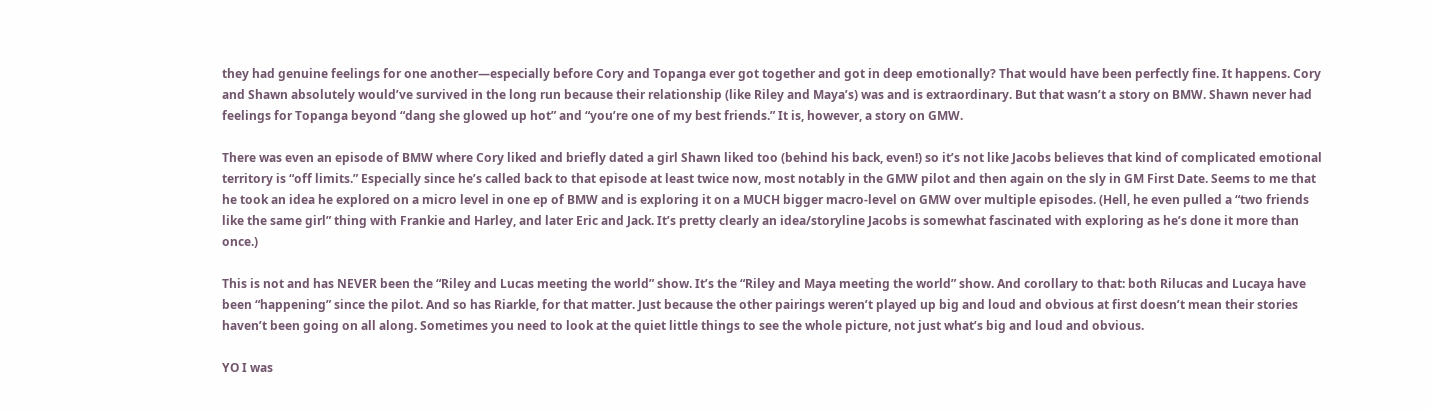they had genuine feelings for one another—especially before Cory and Topanga ever got together and got in deep emotionally? That would have been perfectly fine. It happens. Cory and Shawn absolutely would’ve survived in the long run because their relationship (like Riley and Maya’s) was and is extraordinary. But that wasn’t a story on BMW. Shawn never had feelings for Topanga beyond “dang she glowed up hot” and “you’re one of my best friends.” It is, however, a story on GMW.

There was even an episode of BMW where Cory liked and briefly dated a girl Shawn liked too (behind his back, even!) so it’s not like Jacobs believes that kind of complicated emotional territory is “off limits.” Especially since he’s called back to that episode at least twice now, most notably in the GMW pilot and then again on the sly in GM First Date. Seems to me that he took an idea he explored on a micro level in one ep of BMW and is exploring it on a MUCH bigger macro-level on GMW over multiple episodes. (Hell, he even pulled a “two friends like the same girl” thing with Frankie and Harley, and later Eric and Jack. It’s pretty clearly an idea/storyline Jacobs is somewhat fascinated with exploring as he’s done it more than once.)

This is not and has NEVER been the “Riley and Lucas meeting the world” show. It’s the “Riley and Maya meeting the world” show. And corollary to that: both Rilucas and Lucaya have been “happening” since the pilot. And so has Riarkle, for that matter. Just because the other pairings weren’t played up big and loud and obvious at first doesn’t mean their stories haven’t been going on all along. Sometimes you need to look at the quiet little things to see the whole picture, not just what’s big and loud and obvious.

YO I was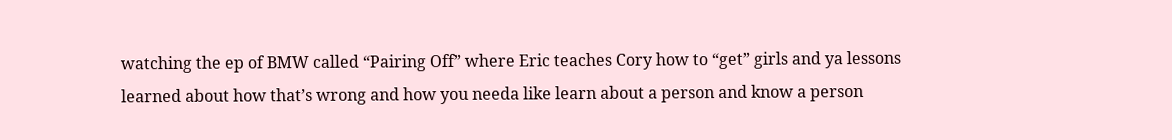watching the ep of BMW called “Pairing Off” where Eric teaches Cory how to “get” girls and ya lessons learned about how that’s wrong and how you needa like learn about a person and know a person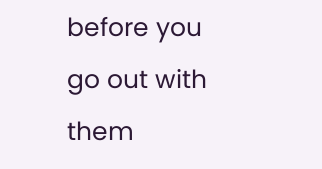before you go out with them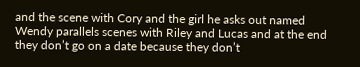and the scene with Cory and the girl he asks out named Wendy parallels scenes with Riley and Lucas and at the end they don’t go on a date because they don’t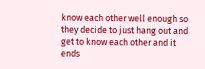know each other well enough so they decide to just hang out and get to know each other and it ends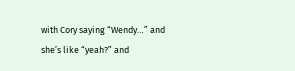with Cory saying “Wendy…” and she’s like “yeah?” and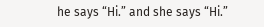he says “Hi.” and she says “Hi.”